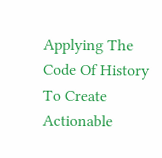Applying The Code Of History To Create Actionable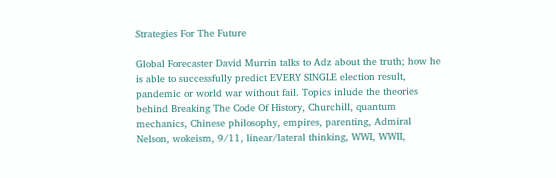Strategies For The Future

Global Forecaster David Murrin talks to Adz about the truth; how he is able to successfully predict EVERY SINGLE election result, pandemic or world war without fail. Topics inlude the theories behind Breaking The Code Of History, Churchill, quantum mechanics, Chinese philosophy, empires, parenting, Admiral Nelson, wokeism, 9/11, linear/lateral thinking, WWI, WWII,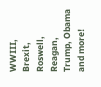WWIII, Brexit, Roswell, Reagan, Trump, Obama and more!